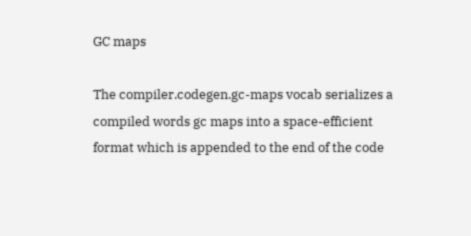GC maps

The compiler.codegen.gc-maps vocab serializes a compiled words gc maps into a space-efficient format which is appended to the end of the code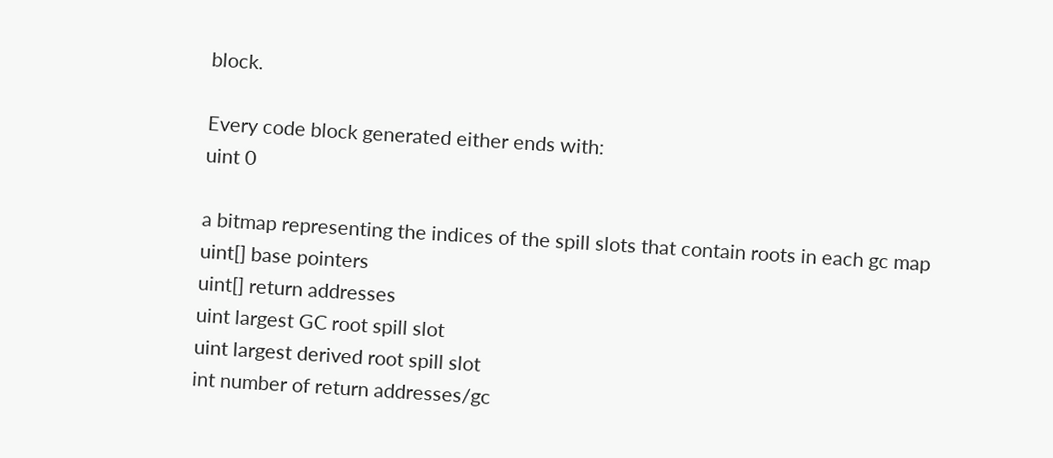block.

Every code block generated either ends with:
uint 0

a bitmap representing the indices of the spill slots that contain roots in each gc map
uint[] base pointers
uint[] return addresses
uint largest GC root spill slot
uint largest derived root spill slot
int number of return addresses/gc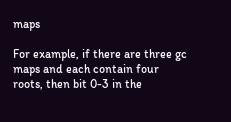maps

For example, if there are three gc maps and each contain four roots, then bit 0-3 in the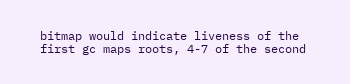bitmap would indicate liveness of the first gc maps roots, 4-7 of the second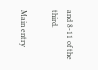and 8-11 of the third.

Main entry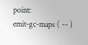point:
emit-gc-maps ( -- )